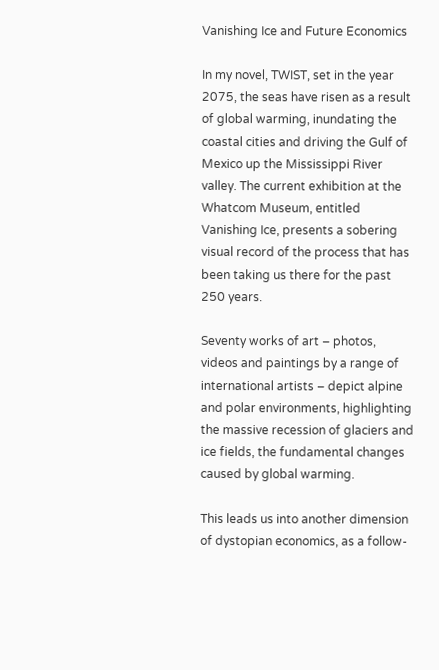Vanishing Ice and Future Economics

In my novel, TWIST, set in the year 2075, the seas have risen as a result of global warming, inundating the coastal cities and driving the Gulf of Mexico up the Mississippi River valley. The current exhibition at the Whatcom Museum, entitled Vanishing Ice, presents a sobering visual record of the process that has been taking us there for the past 250 years.

Seventy works of art – photos, videos and paintings by a range of international artists – depict alpine and polar environments, highlighting the massive recession of glaciers and ice fields, the fundamental changes caused by global warming.

This leads us into another dimension of dystopian economics, as a follow-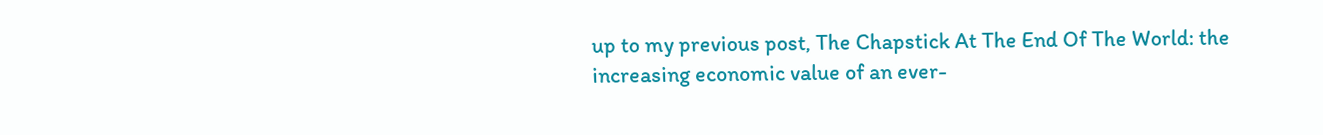up to my previous post, The Chapstick At The End Of The World: the increasing economic value of an ever-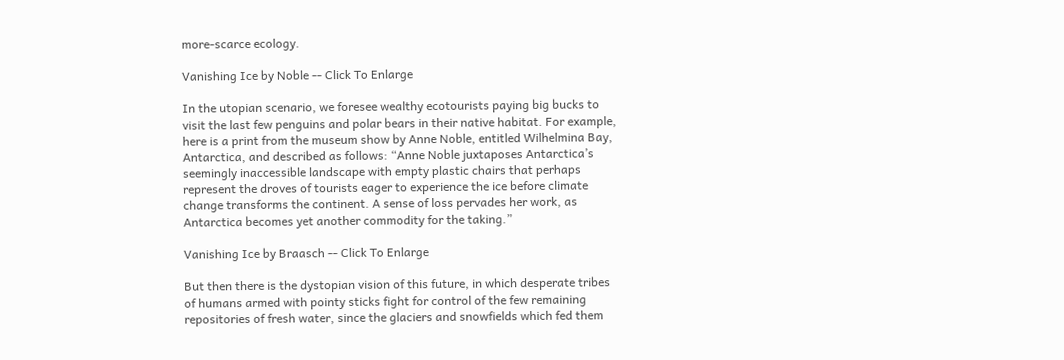more-scarce ecology.

Vanishing Ice by Noble -- Click To Enlarge

In the utopian scenario, we foresee wealthy ecotourists paying big bucks to visit the last few penguins and polar bears in their native habitat. For example, here is a print from the museum show by Anne Noble, entitled Wilhelmina Bay, Antarctica, and described as follows: “Anne Noble juxtaposes Antarctica’s seemingly inaccessible landscape with empty plastic chairs that perhaps represent the droves of tourists eager to experience the ice before climate change transforms the continent. A sense of loss pervades her work, as Antarctica becomes yet another commodity for the taking.”

Vanishing Ice by Braasch -- Click To Enlarge

But then there is the dystopian vision of this future, in which desperate tribes of humans armed with pointy sticks fight for control of the few remaining repositories of fresh water, since the glaciers and snowfields which fed them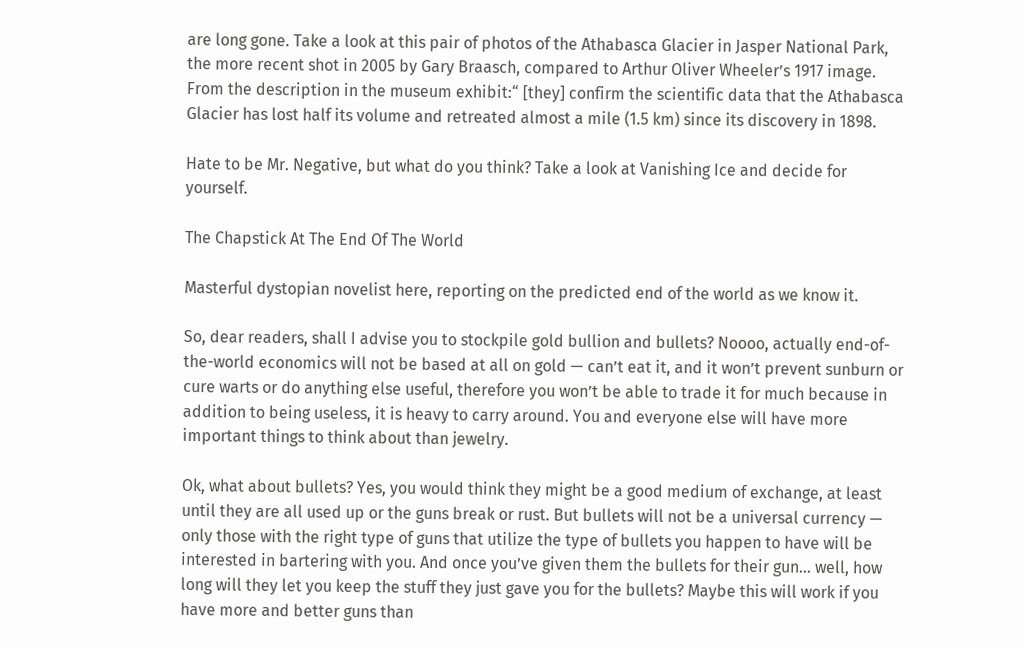are long gone. Take a look at this pair of photos of the Athabasca Glacier in Jasper National Park, the more recent shot in 2005 by Gary Braasch, compared to Arthur Oliver Wheeler’s 1917 image. From the description in the museum exhibit:“ [they] confirm the scientific data that the Athabasca Glacier has lost half its volume and retreated almost a mile (1.5 km) since its discovery in 1898.

Hate to be Mr. Negative, but what do you think? Take a look at Vanishing Ice and decide for yourself.

The Chapstick At The End Of The World

Masterful dystopian novelist here, reporting on the predicted end of the world as we know it.

So, dear readers, shall I advise you to stockpile gold bullion and bullets? Noooo, actually end-of-the-world economics will not be based at all on gold — can’t eat it, and it won’t prevent sunburn or cure warts or do anything else useful, therefore you won’t be able to trade it for much because in addition to being useless, it is heavy to carry around. You and everyone else will have more important things to think about than jewelry.

Ok, what about bullets? Yes, you would think they might be a good medium of exchange, at least until they are all used up or the guns break or rust. But bullets will not be a universal currency — only those with the right type of guns that utilize the type of bullets you happen to have will be interested in bartering with you. And once you’ve given them the bullets for their gun… well, how long will they let you keep the stuff they just gave you for the bullets? Maybe this will work if you have more and better guns than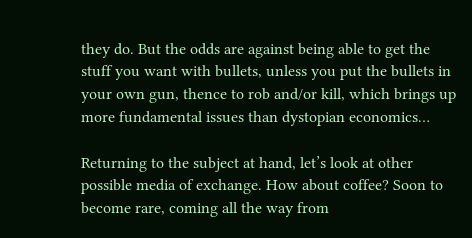they do. But the odds are against being able to get the stuff you want with bullets, unless you put the bullets in your own gun, thence to rob and/or kill, which brings up more fundamental issues than dystopian economics…

Returning to the subject at hand, let’s look at other possible media of exchange. How about coffee? Soon to become rare, coming all the way from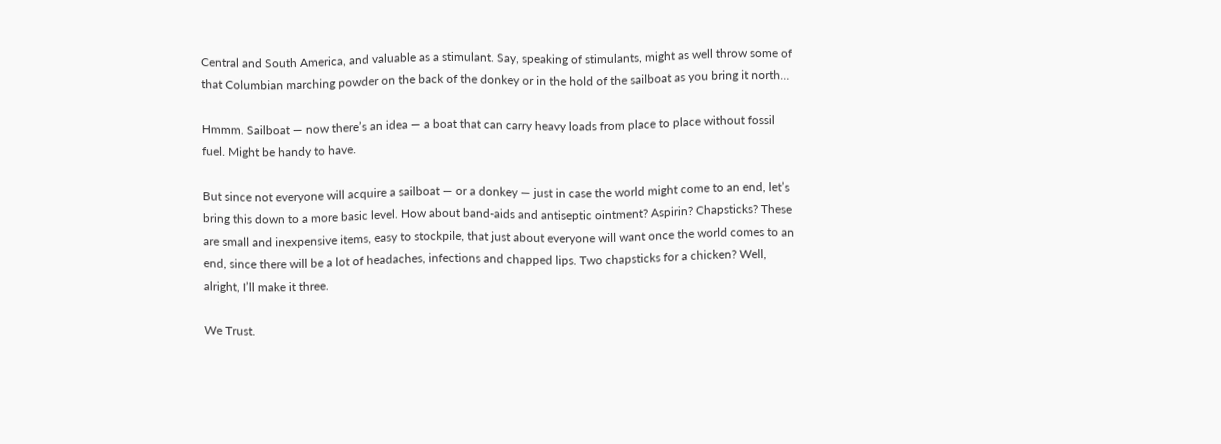Central and South America, and valuable as a stimulant. Say, speaking of stimulants, might as well throw some of that Columbian marching powder on the back of the donkey or in the hold of the sailboat as you bring it north…

Hmmm. Sailboat — now there’s an idea — a boat that can carry heavy loads from place to place without fossil fuel. Might be handy to have.

But since not everyone will acquire a sailboat — or a donkey — just in case the world might come to an end, let’s bring this down to a more basic level. How about band-aids and antiseptic ointment? Aspirin? Chapsticks? These are small and inexpensive items, easy to stockpile, that just about everyone will want once the world comes to an end, since there will be a lot of headaches, infections and chapped lips. Two chapsticks for a chicken? Well, alright, I’ll make it three.

We Trust.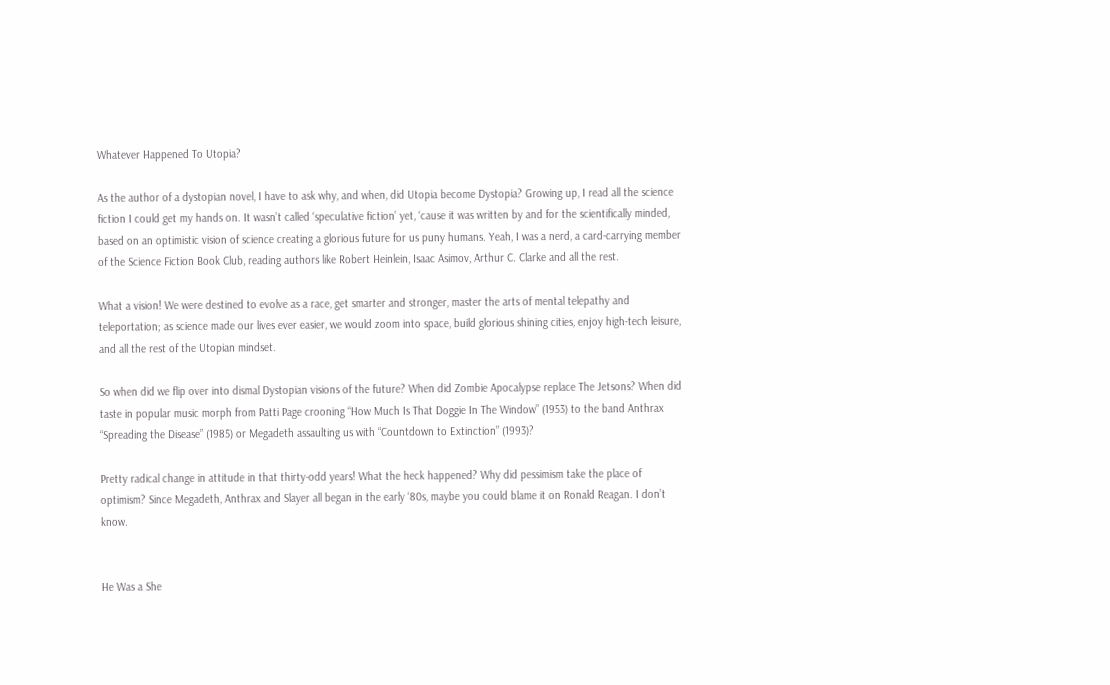Whatever Happened To Utopia?

As the author of a dystopian novel, I have to ask why, and when, did Utopia become Dystopia? Growing up, I read all the science fiction I could get my hands on. It wasn’t called ‘speculative fiction’ yet, ‘cause it was written by and for the scientifically minded, based on an optimistic vision of science creating a glorious future for us puny humans. Yeah, I was a nerd, a card-carrying member of the Science Fiction Book Club, reading authors like Robert Heinlein, Isaac Asimov, Arthur C. Clarke and all the rest.

What a vision! We were destined to evolve as a race, get smarter and stronger, master the arts of mental telepathy and teleportation; as science made our lives ever easier, we would zoom into space, build glorious shining cities, enjoy high-tech leisure, and all the rest of the Utopian mindset.

So when did we flip over into dismal Dystopian visions of the future? When did Zombie Apocalypse replace The Jetsons? When did taste in popular music morph from Patti Page crooning “How Much Is That Doggie In The Window” (1953) to the band Anthrax “Spreading the Disease” (1985) or Megadeth assaulting us with “Countdown to Extinction” (1993)?

Pretty radical change in attitude in that thirty-odd years! What the heck happened? Why did pessimism take the place of optimism? Since Megadeth, Anthrax and Slayer all began in the early ‘80s, maybe you could blame it on Ronald Reagan. I don’t know.


He Was a She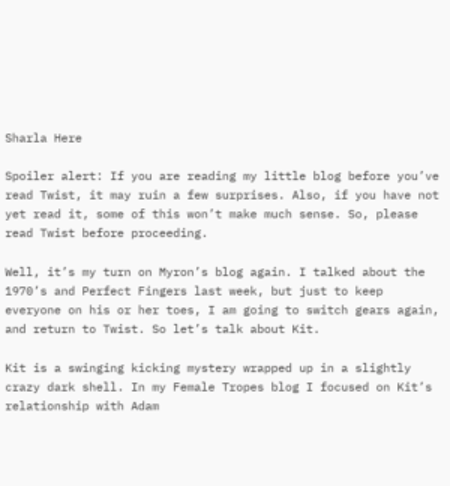Sharla Here

Spoiler alert: If you are reading my little blog before you’ve read Twist, it may ruin a few surprises. Also, if you have not yet read it, some of this won’t make much sense. So, please read Twist before proceeding.

Well, it’s my turn on Myron’s blog again. I talked about the 1970’s and Perfect Fingers last week, but just to keep everyone on his or her toes, I am going to switch gears again, and return to Twist. So let’s talk about Kit.

Kit is a swinging kicking mystery wrapped up in a slightly crazy dark shell. In my Female Tropes blog I focused on Kit’s relationship with Adam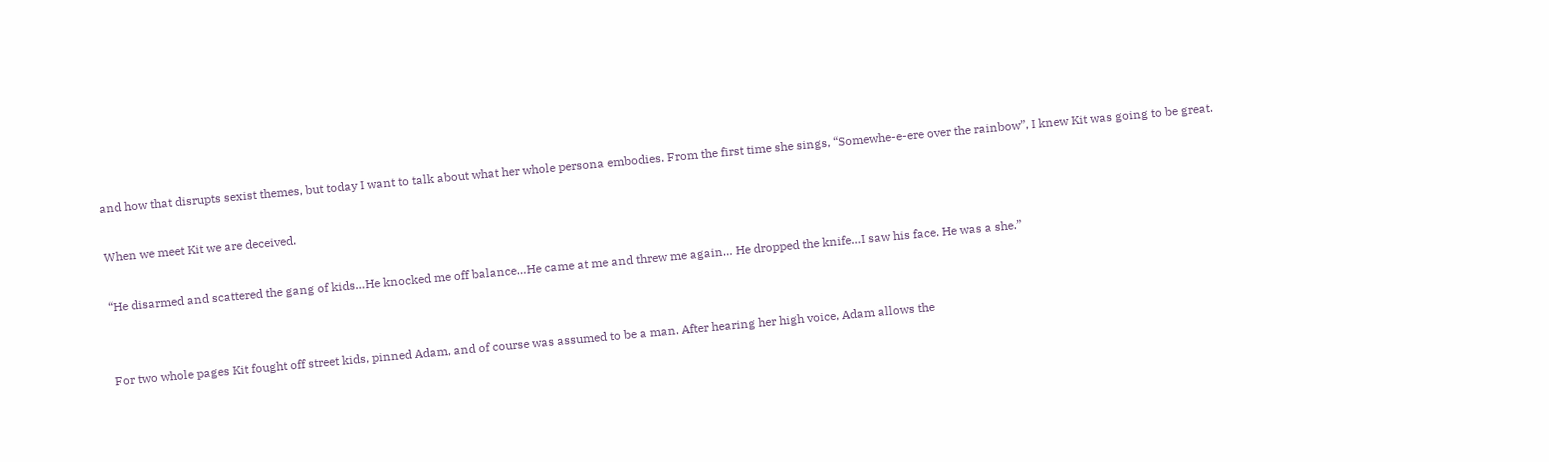and how that disrupts sexist themes, but today I want to talk about what her whole persona embodies. From the first time she sings, “Somewhe-e-ere over the rainbow”, I knew Kit was going to be great.

When we meet Kit we are deceived.

“He disarmed and scattered the gang of kids…He knocked me off balance…He came at me and threw me again… He dropped the knife…I saw his face. He was a she.”


For two whole pages Kit fought off street kids, pinned Adam, and of course was assumed to be a man. After hearing her high voice, Adam allows the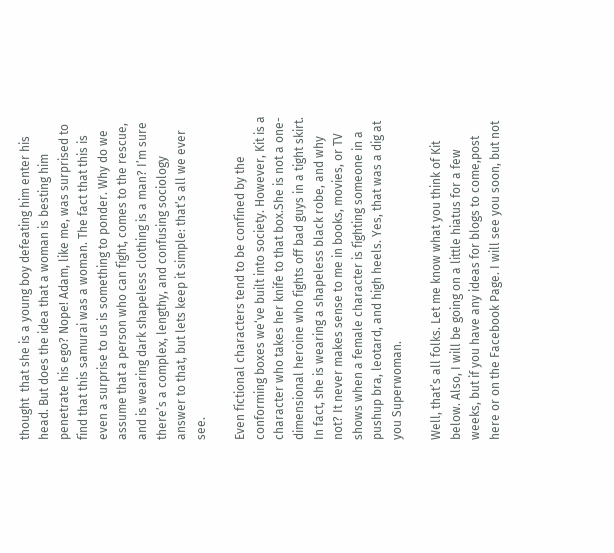thought  that she is a young boy defeating him enter his head. But does the idea that a woman is besting him penetrate his ego? Nope! Adam, like me, was surprised to find that this samurai was a woman. The fact that this is even a surprise to us is something to ponder. Why do we assume that a person who can fight, comes to the rescue, and is wearing dark shapeless clothing is a man? I’m sure there’s a complex, lengthy, and confusing sociology answer to that, but lets keep it simple: that’s all we ever see.

Even fictional characters tend to be confined by the conforming boxes we‘ve built into society. However, Kit is a character who takes her knife to that box.She is not a one-dimensional heroine who fights off bad guys in a tight skirt. In fact, she is wearing a shapeless black robe, and why not? It never makes sense to me in books, movies, or TV shows when a female character is fighting someone in a pushup bra, leotard, and high heels. Yes, that was a dig at you Superwoman.

Well, that’s all folks. Let me know what you think of Kit below. Also, I will be going on a little hiatus for a few weeks, but if you have any ideas for blogs to come,post here or on the Facebook Page. I will see you soon, but not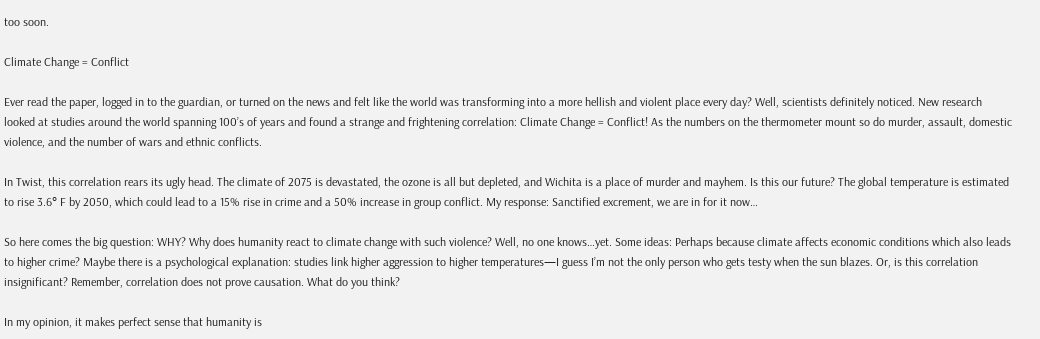too soon.

Climate Change = Conflict

Ever read the paper, logged in to the guardian, or turned on the news and felt like the world was transforming into a more hellish and violent place every day? Well, scientists definitely noticed. New research looked at studies around the world spanning 100’s of years and found a strange and frightening correlation: Climate Change = Conflict! As the numbers on the thermometer mount so do murder, assault, domestic violence, and the number of wars and ethnic conflicts.

In Twist, this correlation rears its ugly head. The climate of 2075 is devastated, the ozone is all but depleted, and Wichita is a place of murder and mayhem. Is this our future? The global temperature is estimated to rise 3.6° F by 2050, which could lead to a 15% rise in crime and a 50% increase in group conflict. My response: Sanctified excrement, we are in for it now…

So here comes the big question: WHY? Why does humanity react to climate change with such violence? Well, no one knows…yet. Some ideas: Perhaps because climate affects economic conditions which also leads to higher crime? Maybe there is a psychological explanation: studies link higher aggression to higher temperatures—I guess I’m not the only person who gets testy when the sun blazes. Or, is this correlation insignificant? Remember, correlation does not prove causation. What do you think?

In my opinion, it makes perfect sense that humanity is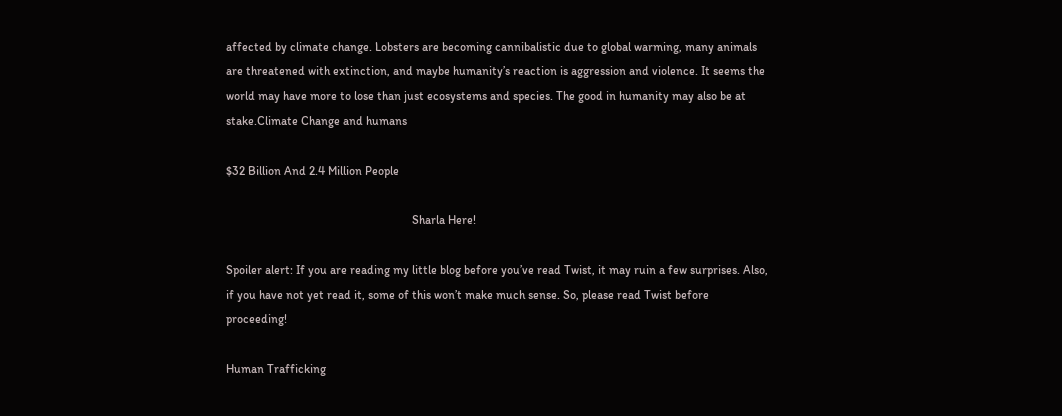affected by climate change. Lobsters are becoming cannibalistic due to global warming, many animals are threatened with extinction, and maybe humanity’s reaction is aggression and violence. It seems the world may have more to lose than just ecosystems and species. The good in humanity may also be at stake.Climate Change and humans

$32 Billion And 2.4 Million People

                                                              Sharla Here!

Spoiler alert: If you are reading my little blog before you’ve read Twist, it may ruin a few surprises. Also, if you have not yet read it, some of this won’t make much sense. So, please read Twist before proceeding!

Human Trafficking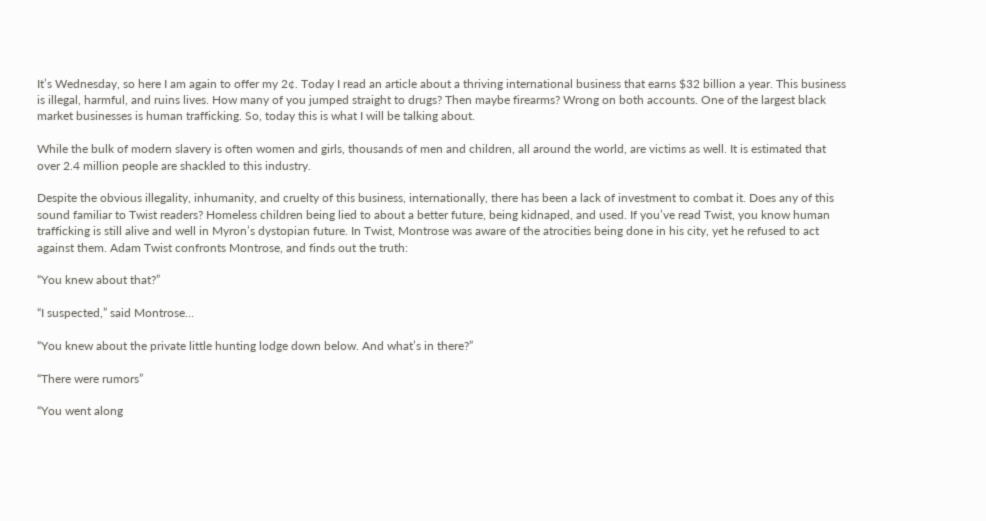It’s Wednesday, so here I am again to offer my 2¢. Today I read an article about a thriving international business that earns $32 billion a year. This business is illegal, harmful, and ruins lives. How many of you jumped straight to drugs? Then maybe firearms? Wrong on both accounts. One of the largest black market businesses is human trafficking. So, today this is what I will be talking about.

While the bulk of modern slavery is often women and girls, thousands of men and children, all around the world, are victims as well. It is estimated that over 2.4 million people are shackled to this industry.

Despite the obvious illegality, inhumanity, and cruelty of this business, internationally, there has been a lack of investment to combat it. Does any of this sound familiar to Twist readers? Homeless children being lied to about a better future, being kidnaped, and used. If you’ve read Twist, you know human trafficking is still alive and well in Myron’s dystopian future. In Twist, Montrose was aware of the atrocities being done in his city, yet he refused to act against them. Adam Twist confronts Montrose, and finds out the truth:

“You knew about that?”

“I suspected,” said Montrose…

“You knew about the private little hunting lodge down below. And what’s in there?”

“There were rumors”

“You went along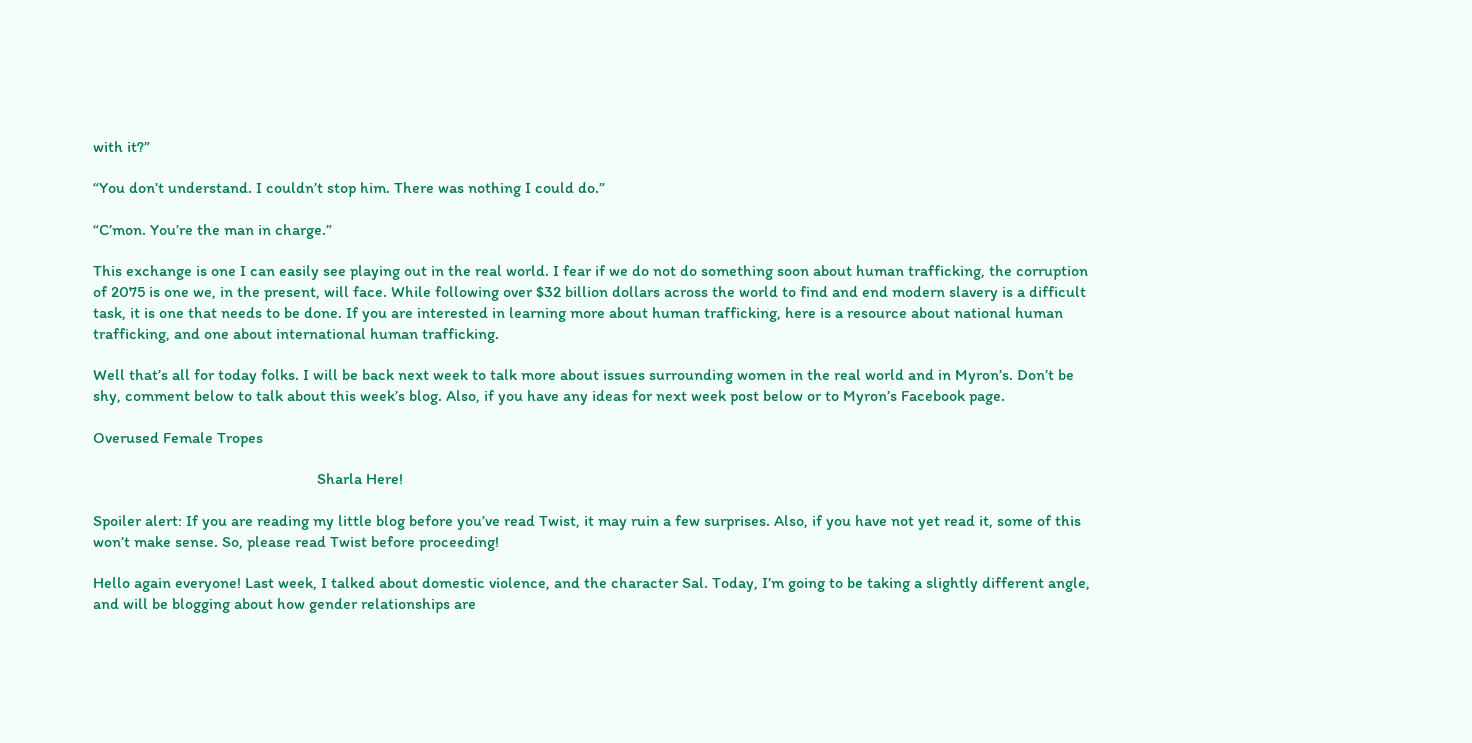with it?”

“You don’t understand. I couldn’t stop him. There was nothing I could do.”

“C’mon. You’re the man in charge.”

This exchange is one I can easily see playing out in the real world. I fear if we do not do something soon about human trafficking, the corruption of 2075 is one we, in the present, will face. While following over $32 billion dollars across the world to find and end modern slavery is a difficult task, it is one that needs to be done. If you are interested in learning more about human trafficking, here is a resource about national human trafficking, and one about international human trafficking.

Well that’s all for today folks. I will be back next week to talk more about issues surrounding women in the real world and in Myron’s. Don’t be shy, comment below to talk about this week’s blog. Also, if you have any ideas for next week post below or to Myron’s Facebook page.

Overused Female Tropes

                                                        Sharla Here!

Spoiler alert: If you are reading my little blog before you’ve read Twist, it may ruin a few surprises. Also, if you have not yet read it, some of this won’t make sense. So, please read Twist before proceeding!

Hello again everyone! Last week, I talked about domestic violence, and the character Sal. Today, I’m going to be taking a slightly different angle, and will be blogging about how gender relationships are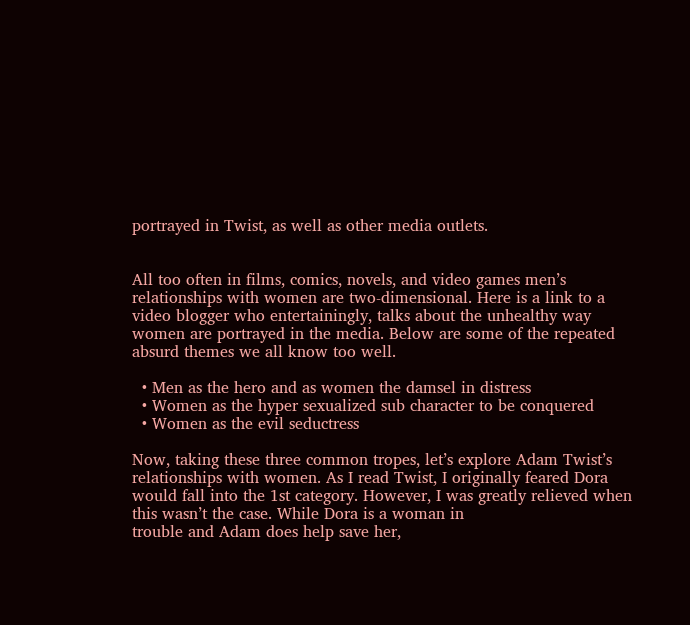portrayed in Twist, as well as other media outlets.


All too often in films, comics, novels, and video games men’s relationships with women are two-dimensional. Here is a link to a video blogger who entertainingly, talks about the unhealthy way women are portrayed in the media. Below are some of the repeated absurd themes we all know too well.

  • Men as the hero and as women the damsel in distress
  • Women as the hyper sexualized sub character to be conquered
  • Women as the evil seductress

Now, taking these three common tropes, let’s explore Adam Twist’s relationships with women. As I read Twist, I originally feared Dora would fall into the 1st category. However, I was greatly relieved when this wasn’t the case. While Dora is a woman in
trouble and Adam does help save her,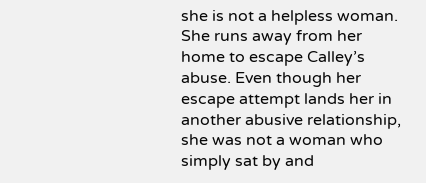she is not a helpless woman. She runs away from her home to escape Calley’s abuse. Even though her escape attempt lands her in another abusive relationship, she was not a woman who simply sat by and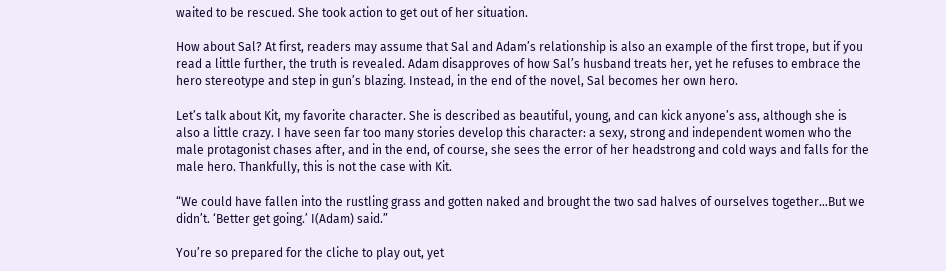waited to be rescued. She took action to get out of her situation.

How about Sal? At first, readers may assume that Sal and Adam’s relationship is also an example of the first trope, but if you read a little further, the truth is revealed. Adam disapproves of how Sal’s husband treats her, yet he refuses to embrace the hero stereotype and step in gun’s blazing. Instead, in the end of the novel, Sal becomes her own hero.

Let’s talk about Kit, my favorite character. She is described as beautiful, young, and can kick anyone’s ass, although she is also a little crazy. I have seen far too many stories develop this character: a sexy, strong and independent women who the male protagonist chases after, and in the end, of course, she sees the error of her headstrong and cold ways and falls for the male hero. Thankfully, this is not the case with Kit.

“We could have fallen into the rustling grass and gotten naked and brought the two sad halves of ourselves together…But we didn’t. ‘Better get going.’ I(Adam) said.”

You’re so prepared for the cliche to play out, yet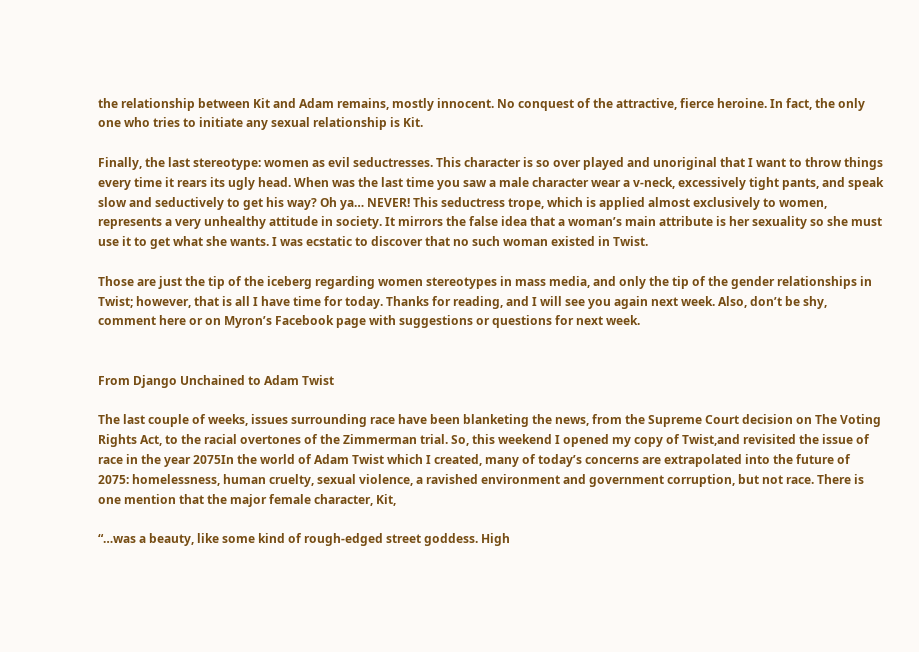the relationship between Kit and Adam remains, mostly innocent. No conquest of the attractive, fierce heroine. In fact, the only one who tries to initiate any sexual relationship is Kit.

Finally, the last stereotype: women as evil seductresses. This character is so over played and unoriginal that I want to throw things every time it rears its ugly head. When was the last time you saw a male character wear a v-neck, excessively tight pants, and speak slow and seductively to get his way? Oh ya… NEVER! This seductress trope, which is applied almost exclusively to women, represents a very unhealthy attitude in society. It mirrors the false idea that a woman’s main attribute is her sexuality so she must use it to get what she wants. I was ecstatic to discover that no such woman existed in Twist.

Those are just the tip of the iceberg regarding women stereotypes in mass media, and only the tip of the gender relationships in Twist; however, that is all I have time for today. Thanks for reading, and I will see you again next week. Also, don’t be shy, comment here or on Myron’s Facebook page with suggestions or questions for next week.


From Django Unchained to Adam Twist

The last couple of weeks, issues surrounding race have been blanketing the news, from the Supreme Court decision on The Voting Rights Act, to the racial overtones of the Zimmerman trial. So, this weekend I opened my copy of Twist,and revisited the issue of race in the year 2075In the world of Adam Twist which I created, many of today’s concerns are extrapolated into the future of 2075: homelessness, human cruelty, sexual violence, a ravished environment and government corruption, but not race. There is one mention that the major female character, Kit,

“…was a beauty, like some kind of rough-edged street goddess. High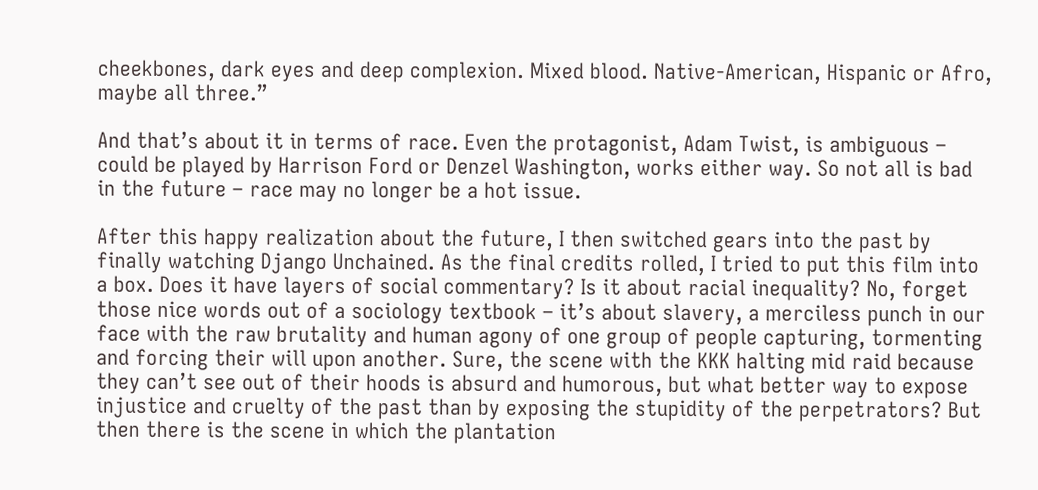cheekbones, dark eyes and deep complexion. Mixed blood. Native-American, Hispanic or Afro, maybe all three.”

And that’s about it in terms of race. Even the protagonist, Adam Twist, is ambiguous – could be played by Harrison Ford or Denzel Washington, works either way. So not all is bad in the future – race may no longer be a hot issue.

After this happy realization about the future, I then switched gears into the past by finally watching Django Unchained. As the final credits rolled, I tried to put this film into a box. Does it have layers of social commentary? Is it about racial inequality? No, forget those nice words out of a sociology textbook – it’s about slavery, a merciless punch in our face with the raw brutality and human agony of one group of people capturing, tormenting and forcing their will upon another. Sure, the scene with the KKK halting mid raid because they can’t see out of their hoods is absurd and humorous, but what better way to expose injustice and cruelty of the past than by exposing the stupidity of the perpetrators? But then there is the scene in which the plantation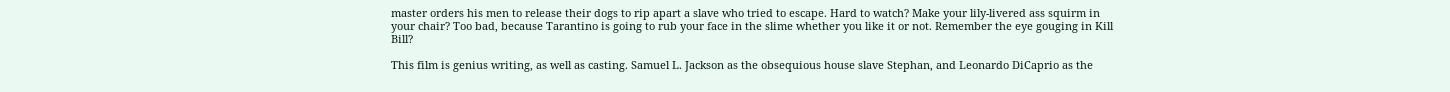master orders his men to release their dogs to rip apart a slave who tried to escape. Hard to watch? Make your lily-livered ass squirm in your chair? Too bad, because Tarantino is going to rub your face in the slime whether you like it or not. Remember the eye gouging in Kill Bill?

This film is genius writing, as well as casting. Samuel L. Jackson as the obsequious house slave Stephan, and Leonardo DiCaprio as the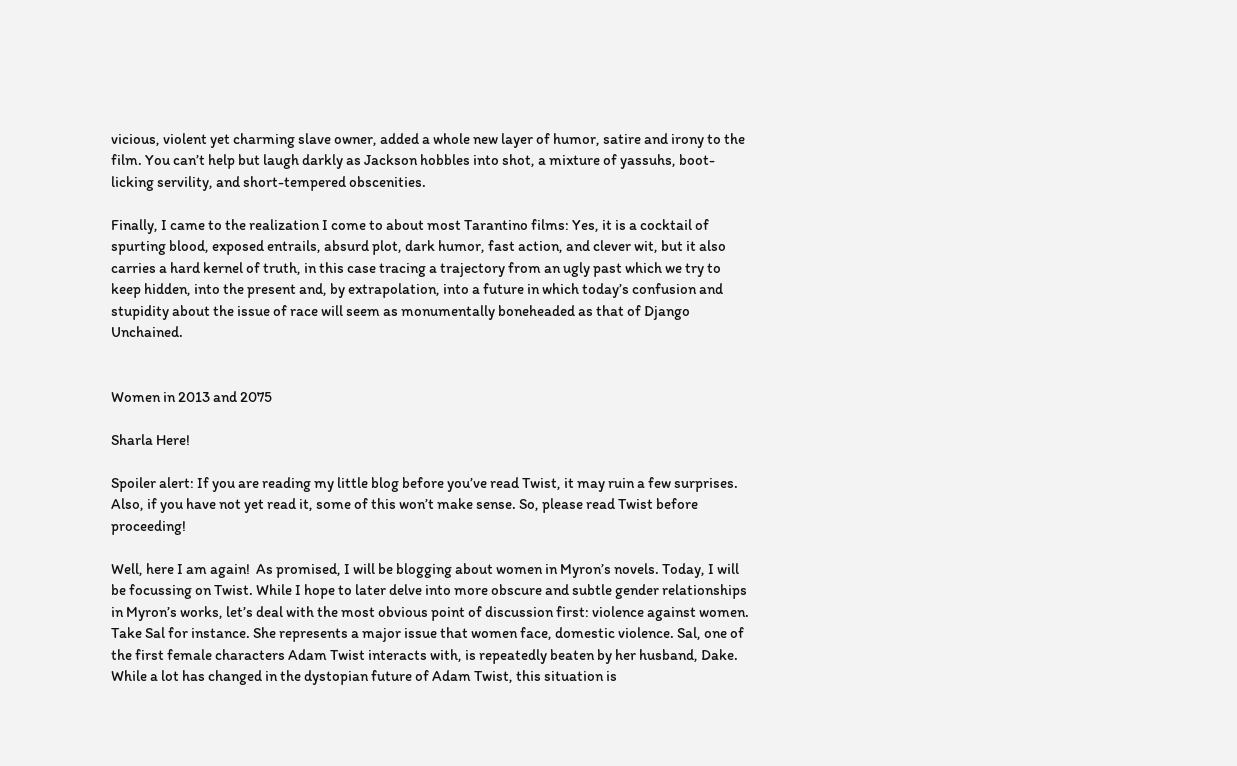vicious, violent yet charming slave owner, added a whole new layer of humor, satire and irony to the film. You can’t help but laugh darkly as Jackson hobbles into shot, a mixture of yassuhs, boot-licking servility, and short-tempered obscenities.

Finally, I came to the realization I come to about most Tarantino films: Yes, it is a cocktail of spurting blood, exposed entrails, absurd plot, dark humor, fast action, and clever wit, but it also carries a hard kernel of truth, in this case tracing a trajectory from an ugly past which we try to keep hidden, into the present and, by extrapolation, into a future in which today’s confusion and stupidity about the issue of race will seem as monumentally boneheaded as that of Django Unchained.


Women in 2013 and 2075

Sharla Here!

Spoiler alert: If you are reading my little blog before you’ve read Twist, it may ruin a few surprises. Also, if you have not yet read it, some of this won’t make sense. So, please read Twist before proceeding!

Well, here I am again!  As promised, I will be blogging about women in Myron’s novels. Today, I will be focussing on Twist. While I hope to later delve into more obscure and subtle gender relationships in Myron’s works, let’s deal with the most obvious point of discussion first: violence against women. Take Sal for instance. She represents a major issue that women face, domestic violence. Sal, one of the first female characters Adam Twist interacts with, is repeatedly beaten by her husband, Dake. While a lot has changed in the dystopian future of Adam Twist, this situation is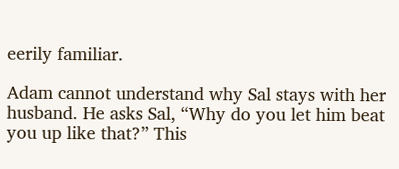eerily familiar.

Adam cannot understand why Sal stays with her husband. He asks Sal, “Why do you let him beat you up like that?” This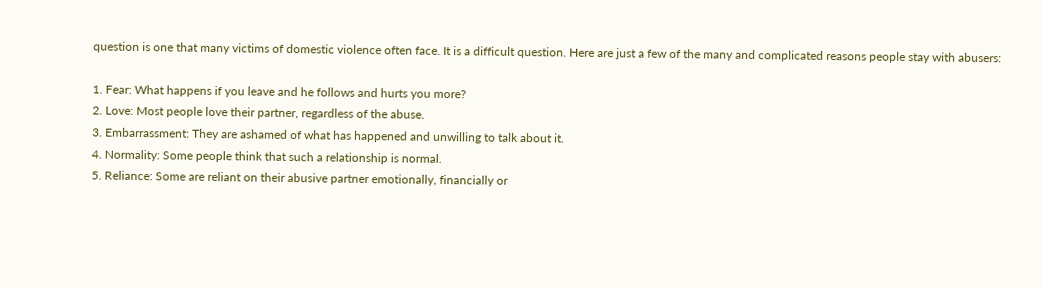question is one that many victims of domestic violence often face. It is a difficult question. Here are just a few of the many and complicated reasons people stay with abusers:

1. Fear: What happens if you leave and he follows and hurts you more?
2. Love: Most people love their partner, regardless of the abuse.
3. Embarrassment: They are ashamed of what has happened and unwilling to talk about it.
4. Normality: Some people think that such a relationship is normal.
5. Reliance: Some are reliant on their abusive partner emotionally, financially or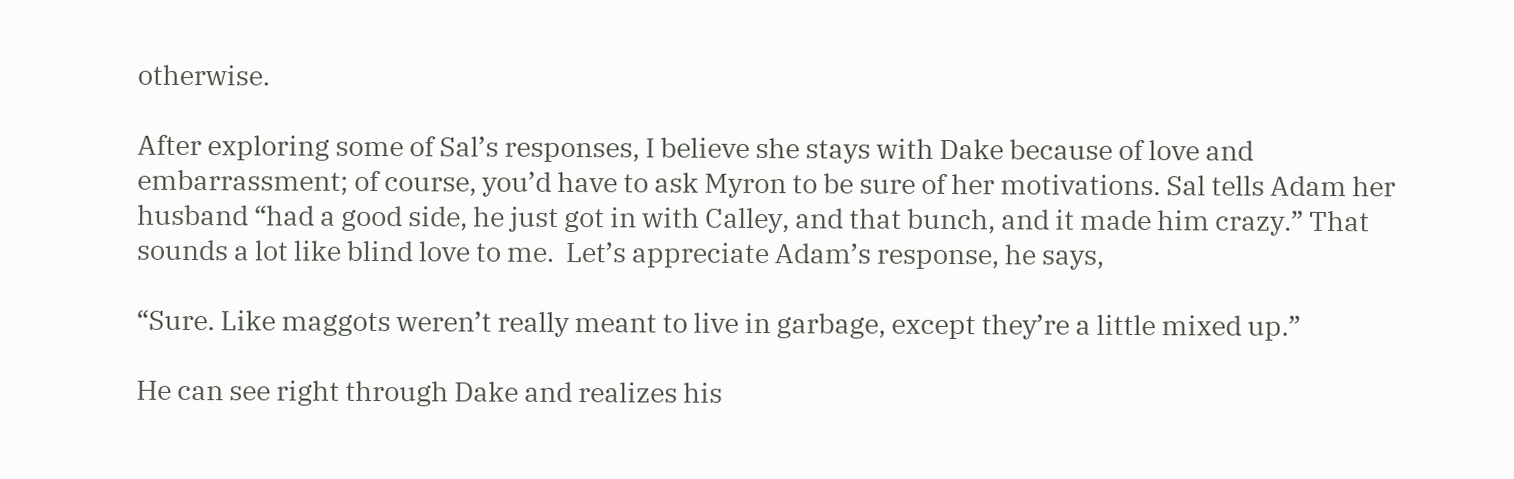otherwise.

After exploring some of Sal’s responses, I believe she stays with Dake because of love and embarrassment; of course, you’d have to ask Myron to be sure of her motivations. Sal tells Adam her husband “had a good side, he just got in with Calley, and that bunch, and it made him crazy.” That sounds a lot like blind love to me.  Let’s appreciate Adam’s response, he says,

“Sure. Like maggots weren’t really meant to live in garbage, except they’re a little mixed up.”

He can see right through Dake and realizes his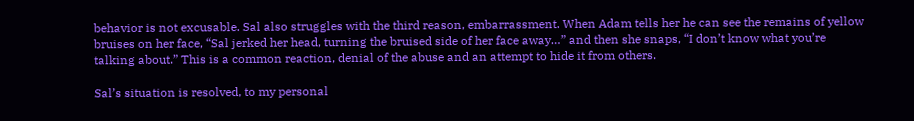behavior is not excusable. Sal also struggles with the third reason, embarrassment. When Adam tells her he can see the remains of yellow bruises on her face, “Sal jerked her head, turning the bruised side of her face away…” and then she snaps, “I don’t know what you’re talking about.” This is a common reaction, denial of the abuse and an attempt to hide it from others.

Sal’s situation is resolved, to my personal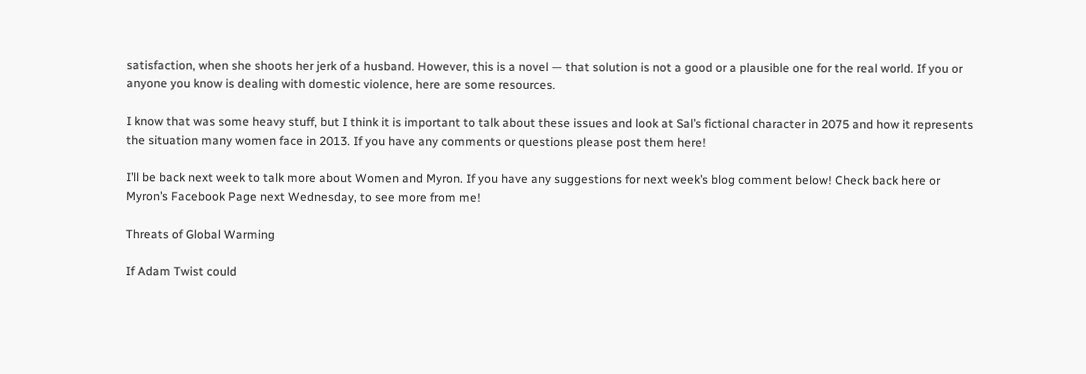satisfaction, when she shoots her jerk of a husband. However, this is a novel — that solution is not a good or a plausible one for the real world. If you or anyone you know is dealing with domestic violence, here are some resources.

I know that was some heavy stuff, but I think it is important to talk about these issues and look at Sal’s fictional character in 2075 and how it represents the situation many women face in 2013. If you have any comments or questions please post them here!

I’ll be back next week to talk more about Women and Myron. If you have any suggestions for next week’s blog comment below! Check back here or Myron’s Facebook Page next Wednesday, to see more from me!

Threats of Global Warming

If Adam Twist could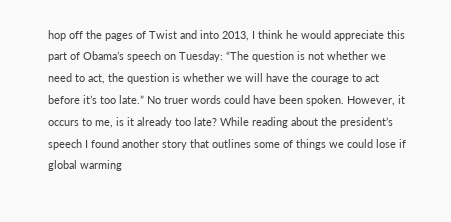hop off the pages of Twist and into 2013, I think he would appreciate this part of Obama’s speech on Tuesday: “The question is not whether we need to act, the question is whether we will have the courage to act before it’s too late.” No truer words could have been spoken. However, it occurs to me, is it already too late? While reading about the president’s speech I found another story that outlines some of things we could lose if global warming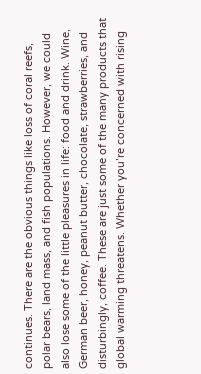continues. There are the obvious things like loss of coral reefs, polar bears, land mass, and fish populations. However, we could also lose some of the little pleasures in life: food and drink. Wine, German beer, honey, peanut butter, chocolate, strawberries, and disturbingly, coffee. These are just some of the many products that global warming threatens. Whether you’re concerned with rising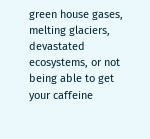green house gases, melting glaciers, devastated ecosystems, or not being able to get your caffeine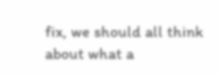fix, we should all think about what a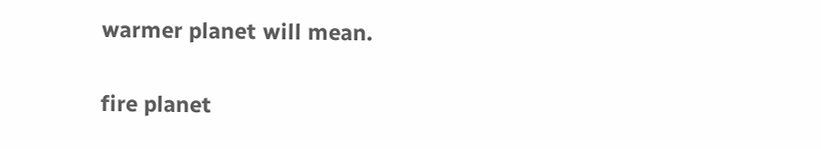warmer planet will mean.

fire planet